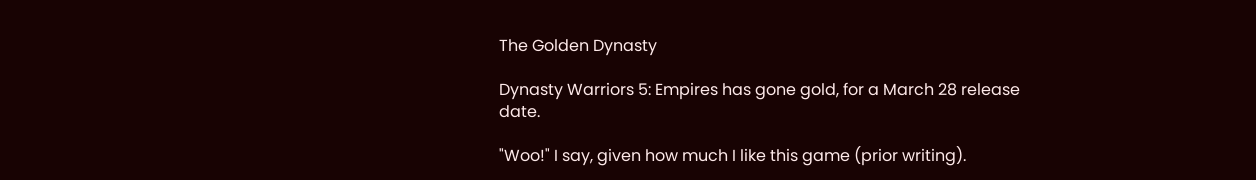The Golden Dynasty

Dynasty Warriors 5: Empires has gone gold, for a March 28 release date.

"Woo!" I say, given how much I like this game (prior writing).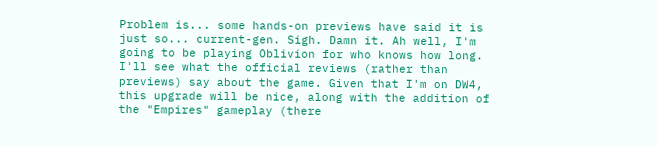Problem is... some hands-on previews have said it is just so... current-gen. Sigh. Damn it. Ah well, I'm going to be playing Oblivion for who knows how long. I'll see what the official reviews (rather than previews) say about the game. Given that I'm on DW4, this upgrade will be nice, along with the addition of the "Empires" gameplay (there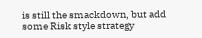is still the smackdown, but add some Risk style strategy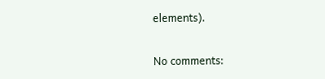elements).

No comments: